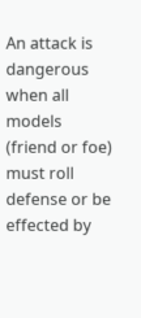An attack is dangerous when all models (friend or foe) must roll defense or be effected by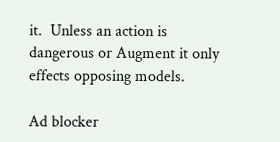it.  Unless an action is dangerous or Augment it only effects opposing models.

Ad blocker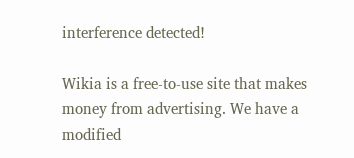interference detected!

Wikia is a free-to-use site that makes money from advertising. We have a modified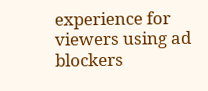experience for viewers using ad blockers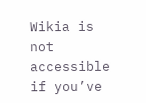Wikia is not accessible if you’ve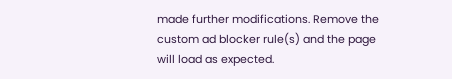made further modifications. Remove the custom ad blocker rule(s) and the page will load as expected.